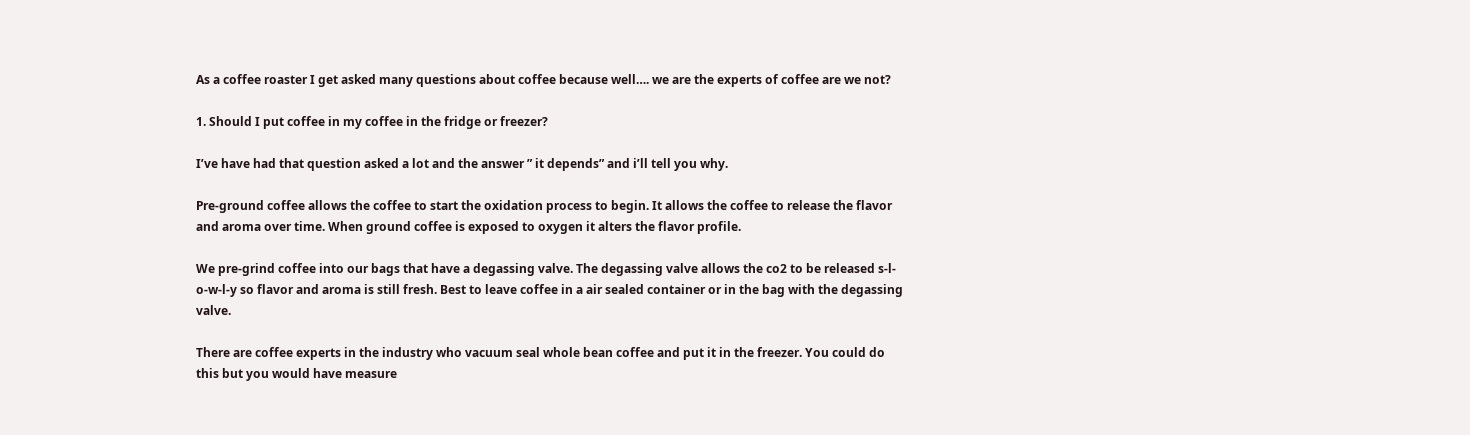As a coffee roaster I get asked many questions about coffee because well…. we are the experts of coffee are we not?

1. Should I put coffee in my coffee in the fridge or freezer?

I’ve have had that question asked a lot and the answer ” it depends” and i’ll tell you why.

Pre-ground coffee allows the coffee to start the oxidation process to begin. It allows the coffee to release the flavor and aroma over time. When ground coffee is exposed to oxygen it alters the flavor profile.

We pre-grind coffee into our bags that have a degassing valve. The degassing valve allows the co2 to be released s-l-o-w-l-y so flavor and aroma is still fresh. Best to leave coffee in a air sealed container or in the bag with the degassing valve.

There are coffee experts in the industry who vacuum seal whole bean coffee and put it in the freezer. You could do this but you would have measure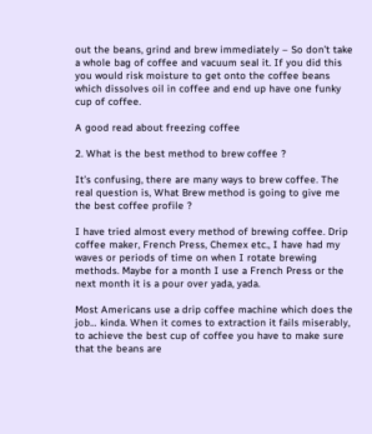out the beans, grind and brew immediately – So don’t take a whole bag of coffee and vacuum seal it. If you did this you would risk moisture to get onto the coffee beans which dissolves oil in coffee and end up have one funky cup of coffee.

A good read about freezing coffee

2. What is the best method to brew coffee ?

It’s confusing, there are many ways to brew coffee. The real question is, What Brew method is going to give me the best coffee profile ?

I have tried almost every method of brewing coffee. Drip coffee maker, French Press, Chemex etc., I have had my waves or periods of time on when I rotate brewing methods. Maybe for a month I use a French Press or the next month it is a pour over yada, yada.

Most Americans use a drip coffee machine which does the job… kinda. When it comes to extraction it fails miserably, to achieve the best cup of coffee you have to make sure that the beans are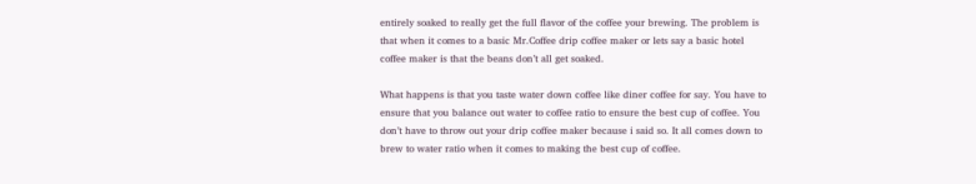entirely soaked to really get the full flavor of the coffee your brewing. The problem is that when it comes to a basic Mr.Coffee drip coffee maker or lets say a basic hotel coffee maker is that the beans don’t all get soaked.

What happens is that you taste water down coffee like diner coffee for say. You have to ensure that you balance out water to coffee ratio to ensure the best cup of coffee. You don’t have to throw out your drip coffee maker because i said so. It all comes down to brew to water ratio when it comes to making the best cup of coffee.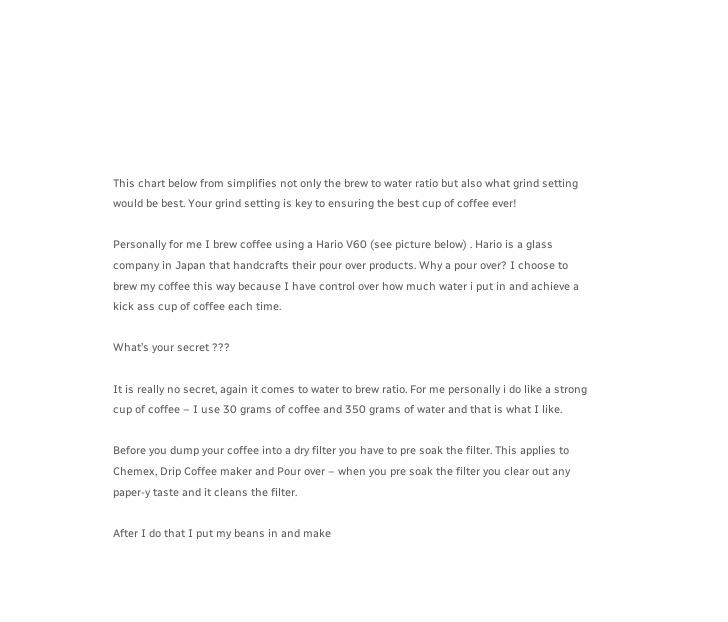This chart below from simplifies not only the brew to water ratio but also what grind setting would be best. Your grind setting is key to ensuring the best cup of coffee ever!

Personally for me I brew coffee using a Hario V60 (see picture below) . Hario is a glass company in Japan that handcrafts their pour over products. Why a pour over? I choose to brew my coffee this way because I have control over how much water i put in and achieve a kick ass cup of coffee each time.

What’s your secret ???

It is really no secret, again it comes to water to brew ratio. For me personally i do like a strong cup of coffee – I use 30 grams of coffee and 350 grams of water and that is what I like.

Before you dump your coffee into a dry filter you have to pre soak the filter. This applies to Chemex, Drip Coffee maker and Pour over – when you pre soak the filter you clear out any paper-y taste and it cleans the filter.

After I do that I put my beans in and make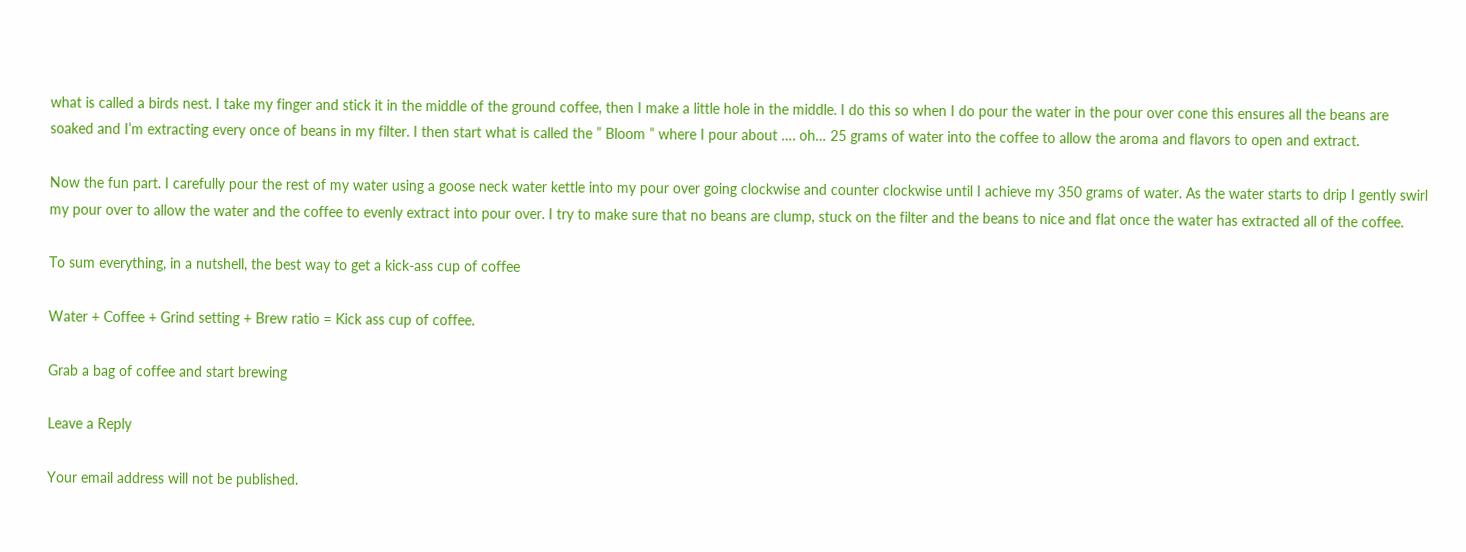what is called a birds nest. I take my finger and stick it in the middle of the ground coffee, then I make a little hole in the middle. I do this so when I do pour the water in the pour over cone this ensures all the beans are soaked and I’m extracting every once of beans in my filter. I then start what is called the ” Bloom ” where I pour about …. oh… 25 grams of water into the coffee to allow the aroma and flavors to open and extract.

Now the fun part. I carefully pour the rest of my water using a goose neck water kettle into my pour over going clockwise and counter clockwise until I achieve my 350 grams of water. As the water starts to drip I gently swirl my pour over to allow the water and the coffee to evenly extract into pour over. I try to make sure that no beans are clump, stuck on the filter and the beans to nice and flat once the water has extracted all of the coffee.

To sum everything, in a nutshell, the best way to get a kick-ass cup of coffee

Water + Coffee + Grind setting + Brew ratio = Kick ass cup of coffee.

Grab a bag of coffee and start brewing

Leave a Reply

Your email address will not be published.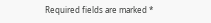Required fields are marked *